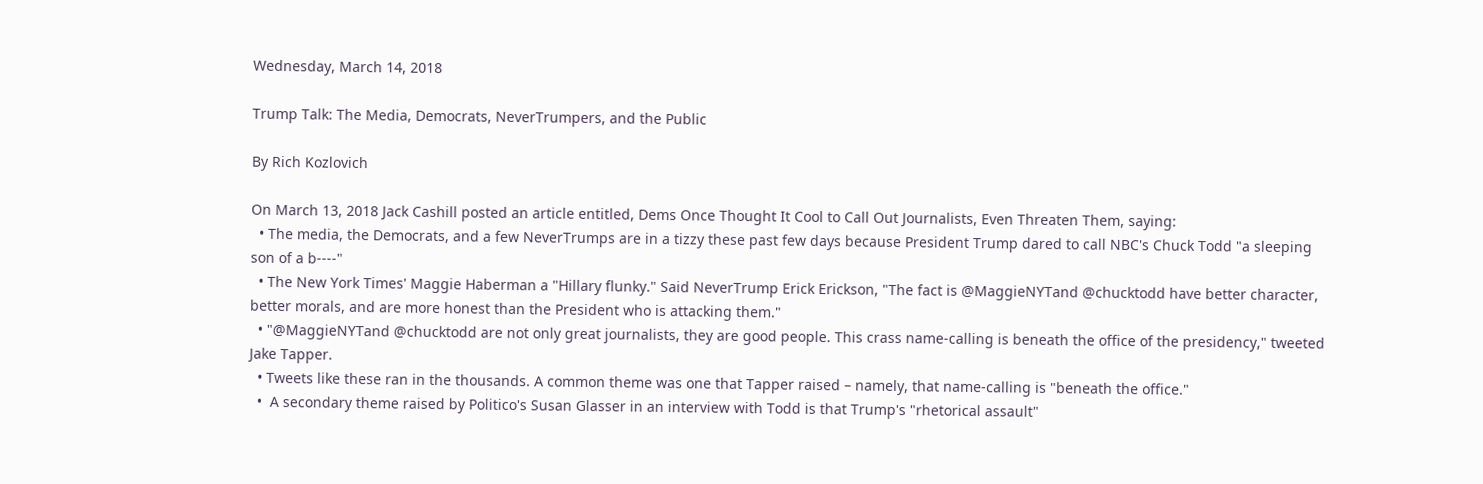Wednesday, March 14, 2018

Trump Talk: The Media, Democrats, NeverTrumpers, and the Public

By Rich Kozlovich

On March 13, 2018 Jack Cashill posted an article entitled, Dems Once Thought It Cool to Call Out Journalists, Even Threaten Them, saying:
  • The media, the Democrats, and a few NeverTrumps are in a tizzy these past few days because President Trump dared to call NBC's Chuck Todd "a sleeping son of a b‑‑‑‑"
  • The New York Times' Maggie Haberman a "Hillary flunky." Said NeverTrump Erick Erickson, "The fact is @MaggieNYTand @chucktodd have better character, better morals, and are more honest than the President who is attacking them."
  • "@MaggieNYTand @chucktodd are not only great journalists, they are good people. This crass name-calling is beneath the office of the presidency," tweeted Jake Tapper.
  • Tweets like these ran in the thousands. A common theme was one that Tapper raised – namely, that name-calling is "beneath the office."
  •  A secondary theme raised by Politico's Susan Glasser in an interview with Todd is that Trump's "rhetorical assault"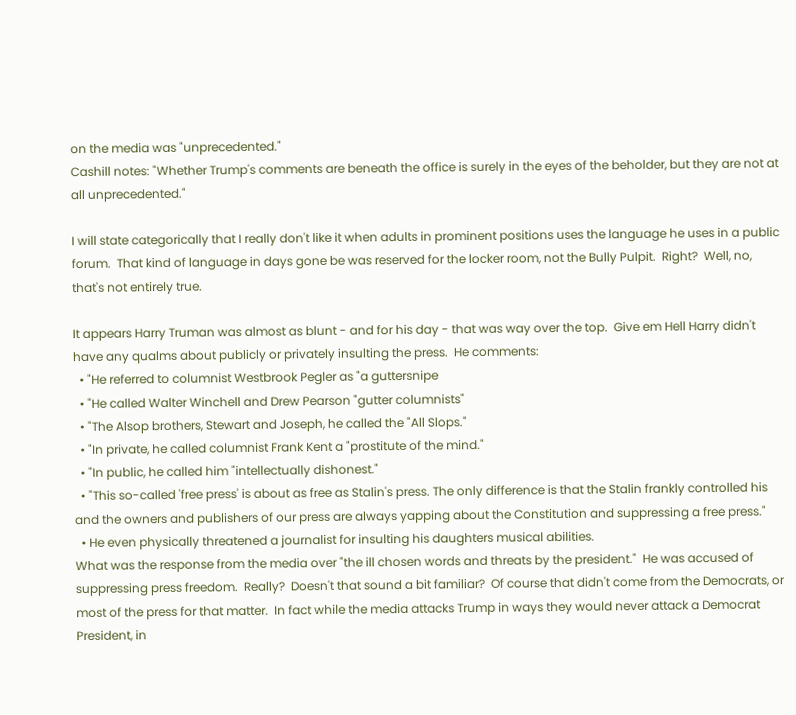on the media was "unprecedented."
Cashill notes: "Whether Trump's comments are beneath the office is surely in the eyes of the beholder, but they are not at all unprecedented."

I will state categorically that I really don't like it when adults in prominent positions uses the language he uses in a public forum.  That kind of language in days gone be was reserved for the locker room, not the Bully Pulpit.  Right?  Well, no, that's not entirely true.

It appears Harry Truman was almost as blunt - and for his day - that was way over the top.  Give em Hell Harry didn't have any qualms about publicly or privately insulting the press.  He comments:
  • "He referred to columnist Westbrook Pegler as "a guttersnipe
  • "He called Walter Winchell and Drew Pearson "gutter columnists"
  • "The Alsop brothers, Stewart and Joseph, he called the "All Slops."
  • "In private, he called columnist Frank Kent a "prostitute of the mind."
  • "In public, he called him "intellectually dishonest."
  • "This so-called 'free press' is about as free as Stalin's press. The only difference is that the Stalin frankly controlled his and the owners and publishers of our press are always yapping about the Constitution and suppressing a free press."
  • He even physically threatened a journalist for insulting his daughters musical abilities.
What was the response from the media over "the ill chosen words and threats by the president."  He was accused of suppressing press freedom.  Really?  Doesn't that sound a bit familiar?  Of course that didn't come from the Democrats, or most of the press for that matter.  In fact while the media attacks Trump in ways they would never attack a Democrat President, in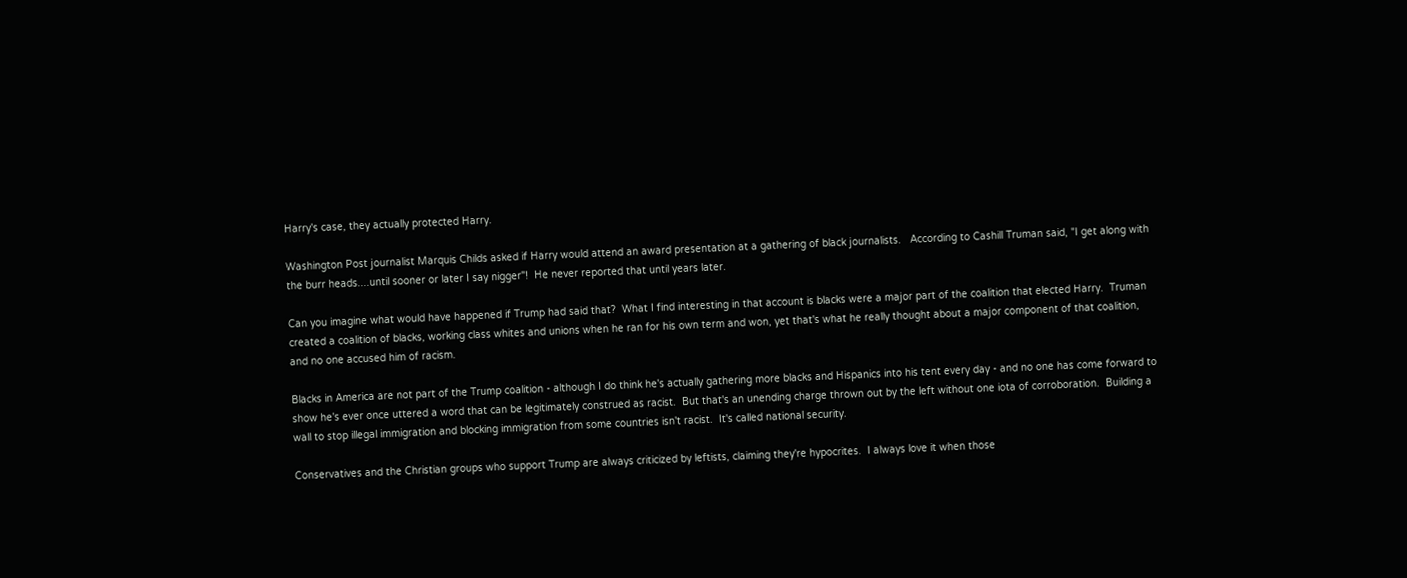Harry's case, they actually protected Harry.

Washington Post journalist Marquis Childs asked if Harry would attend an award presentation at a gathering of black journalists.   According to Cashill Truman said, "I get along with the burr heads....until sooner or later I say nigger"!  He never reported that until years later.

Can you imagine what would have happened if Trump had said that?  What I find interesting in that account is blacks were a major part of the coalition that elected Harry.  Truman created a coalition of blacks, working class whites and unions when he ran for his own term and won, yet that's what he really thought about a major component of that coalition, and no one accused him of racism.

Blacks in America are not part of the Trump coalition - although I do think he's actually gathering more blacks and Hispanics into his tent every day - and no one has come forward to show he's ever once uttered a word that can be legitimately construed as racist.  But that's an unending charge thrown out by the left without one iota of corroboration.  Building a wall to stop illegal immigration and blocking immigration from some countries isn't racist.  It's called national security.

Conservatives and the Christian groups who support Trump are always criticized by leftists, claiming they're hypocrites.  I always love it when those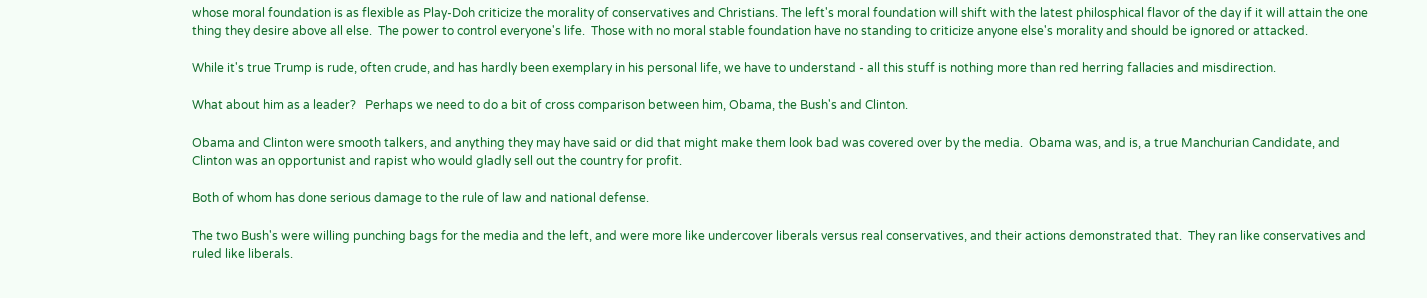whose moral foundation is as flexible as Play-Doh criticize the morality of conservatives and Christians. The left's moral foundation will shift with the latest philosphical flavor of the day if it will attain the one thing they desire above all else.  The power to control everyone's life.  Those with no moral stable foundation have no standing to criticize anyone else's morality and should be ignored or attacked.

While it's true Trump is rude, often crude, and has hardly been exemplary in his personal life, we have to understand - all this stuff is nothing more than red herring fallacies and misdirection.

What about him as a leader?   Perhaps we need to do a bit of cross comparison between him, Obama, the Bush's and Clinton.

Obama and Clinton were smooth talkers, and anything they may have said or did that might make them look bad was covered over by the media.  Obama was, and is, a true Manchurian Candidate, and Clinton was an opportunist and rapist who would gladly sell out the country for profit.

Both of whom has done serious damage to the rule of law and national defense.

The two Bush's were willing punching bags for the media and the left, and were more like undercover liberals versus real conservatives, and their actions demonstrated that.  They ran like conservatives and ruled like liberals.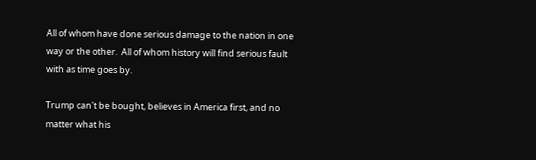All of whom have done serious damage to the nation in one way or the other.  All of whom history will find serious fault with as time goes by.

Trump can't be bought, believes in America first, and no matter what his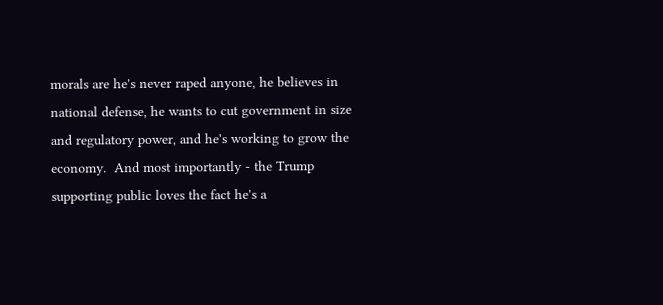morals are he's never raped anyone, he believes in national defense, he wants to cut government in size and regulatory power, and he's working to grow the economy.  And most importantly - the Trump supporting public loves the fact he's a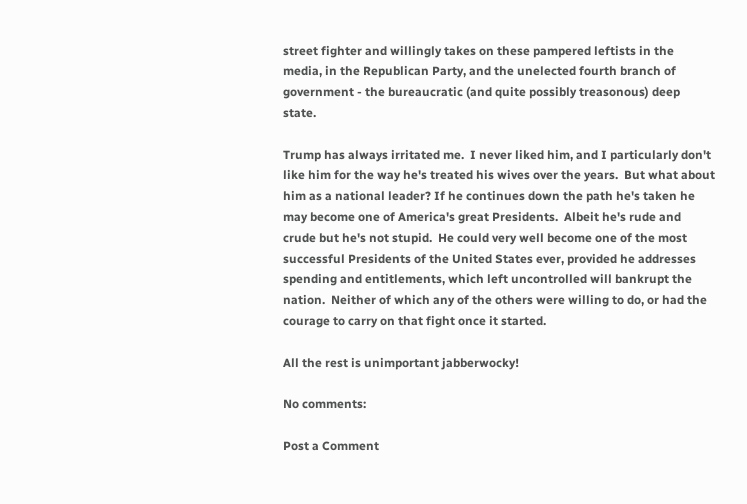street fighter and willingly takes on these pampered leftists in the media, in the Republican Party, and the unelected fourth branch of government - the bureaucratic (and quite possibly treasonous) deep state.

Trump has always irritated me.  I never liked him, and I particularly don't like him for the way he's treated his wives over the years.  But what about him as a national leader? If he continues down the path he's taken he may become one of America's great Presidents.  Albeit he's rude and crude but he's not stupid.  He could very well become one of the most successful Presidents of the United States ever, provided he addresses spending and entitlements, which left uncontrolled will bankrupt the nation.  Neither of which any of the others were willing to do, or had the courage to carry on that fight once it started.

All the rest is unimportant jabberwocky!

No comments:

Post a Comment